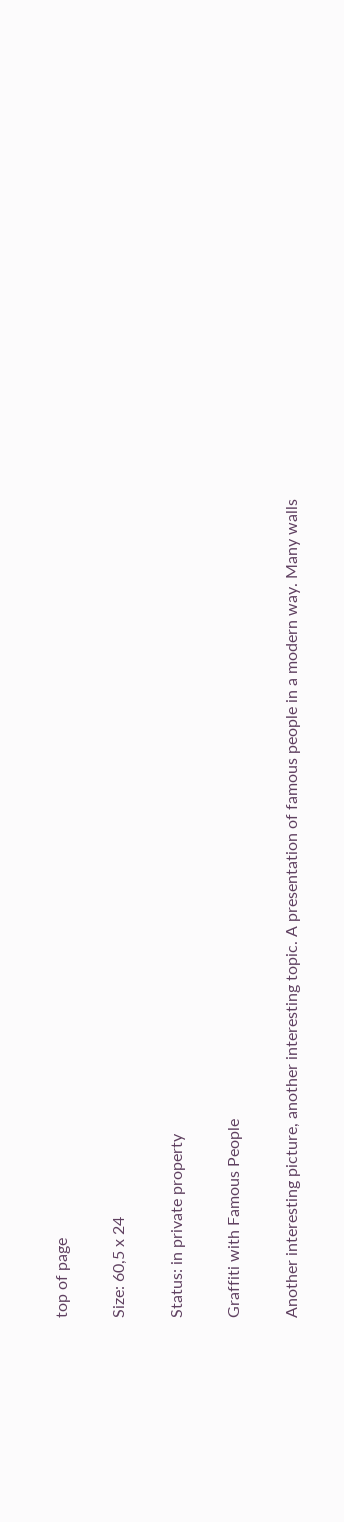top of page

Size: 60,5 x 24

Status: in private property

Graffiti with Famous People

Another interesting picture, another interesting topic. A presentation of famous people in a modern way. Many walls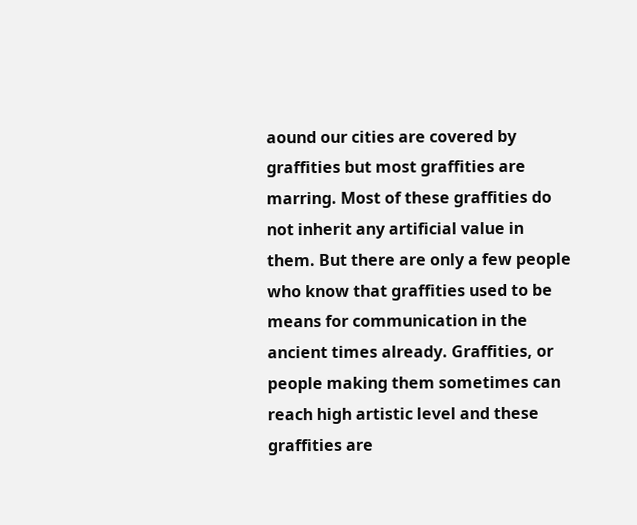aound our cities are covered by graffities but most graffities are marring. Most of these graffities do not inherit any artificial value in them. But there are only a few people who know that graffities used to be means for communication in the ancient times already. Graffities, or people making them sometimes can reach high artistic level and these graffities are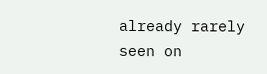already rarely seen on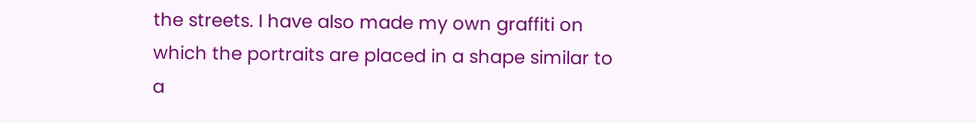the streets. I have also made my own graffiti on which the portraits are placed in a shape similar to a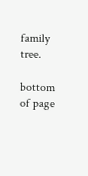family tree.

bottom of page